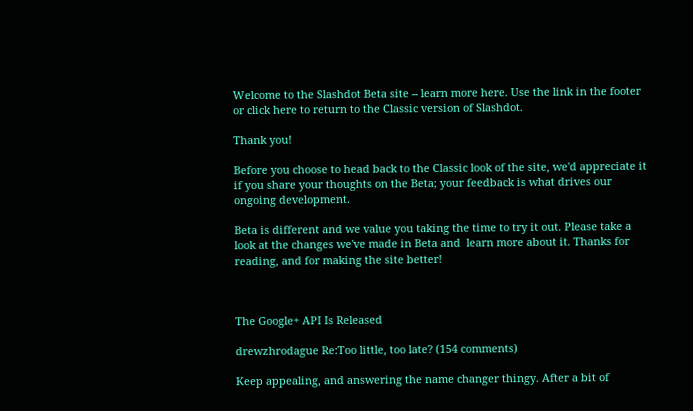Welcome to the Slashdot Beta site -- learn more here. Use the link in the footer or click here to return to the Classic version of Slashdot.

Thank you!

Before you choose to head back to the Classic look of the site, we'd appreciate it if you share your thoughts on the Beta; your feedback is what drives our ongoing development.

Beta is different and we value you taking the time to try it out. Please take a look at the changes we've made in Beta and  learn more about it. Thanks for reading, and for making the site better!



The Google+ API Is Released

drewzhrodague Re:Too little, too late? (154 comments)

Keep appealing, and answering the name changer thingy. After a bit of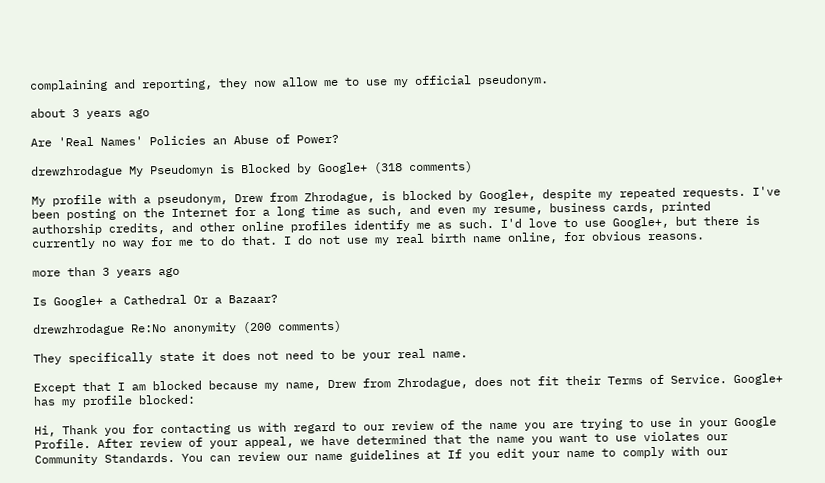complaining and reporting, they now allow me to use my official pseudonym.

about 3 years ago

Are 'Real Names' Policies an Abuse of Power?

drewzhrodague My Pseudomyn is Blocked by Google+ (318 comments)

My profile with a pseudonym, Drew from Zhrodague, is blocked by Google+, despite my repeated requests. I've been posting on the Internet for a long time as such, and even my resume, business cards, printed authorship credits, and other online profiles identify me as such. I'd love to use Google+, but there is currently no way for me to do that. I do not use my real birth name online, for obvious reasons.

more than 3 years ago

Is Google+ a Cathedral Or a Bazaar?

drewzhrodague Re:No anonymity (200 comments)

They specifically state it does not need to be your real name.

Except that I am blocked because my name, Drew from Zhrodague, does not fit their Terms of Service. Google+ has my profile blocked:

Hi, Thank you for contacting us with regard to our review of the name you are trying to use in your Google Profile. After review of your appeal, we have determined that the name you want to use violates our Community Standards. You can review our name guidelines at If you edit your name to comply with our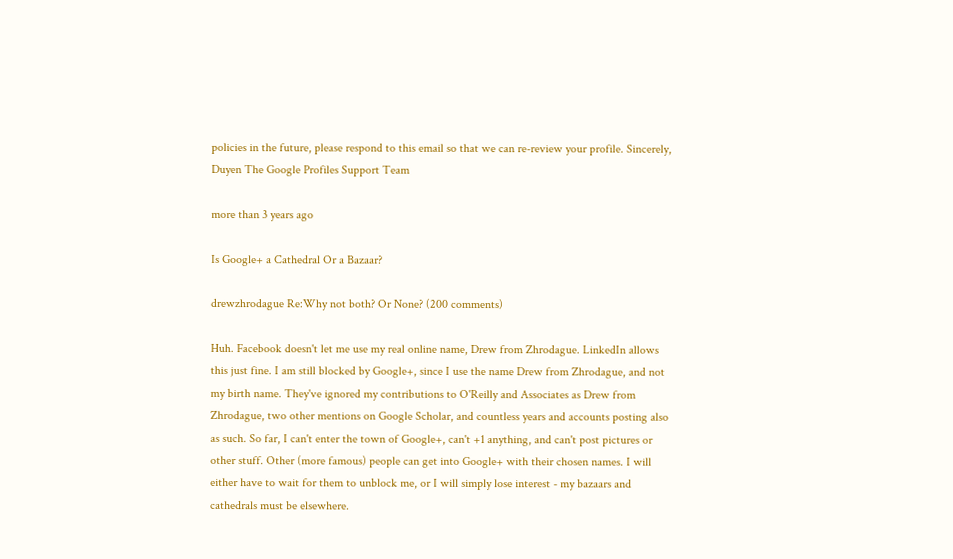policies in the future, please respond to this email so that we can re-review your profile. Sincerely, Duyen The Google Profiles Support Team

more than 3 years ago

Is Google+ a Cathedral Or a Bazaar?

drewzhrodague Re:Why not both? Or None? (200 comments)

Huh. Facebook doesn't let me use my real online name, Drew from Zhrodague. LinkedIn allows this just fine. I am still blocked by Google+, since I use the name Drew from Zhrodague, and not my birth name. They've ignored my contributions to O'Reilly and Associates as Drew from Zhrodague, two other mentions on Google Scholar, and countless years and accounts posting also as such. So far, I can't enter the town of Google+, can't +1 anything, and can't post pictures or other stuff. Other (more famous) people can get into Google+ with their chosen names. I will either have to wait for them to unblock me, or I will simply lose interest - my bazaars and cathedrals must be elsewhere.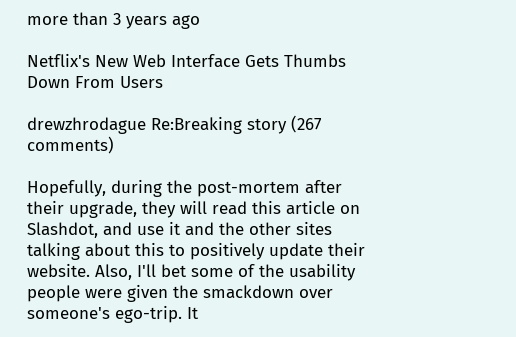more than 3 years ago

Netflix's New Web Interface Gets Thumbs Down From Users

drewzhrodague Re:Breaking story (267 comments)

Hopefully, during the post-mortem after their upgrade, they will read this article on Slashdot, and use it and the other sites talking about this to positively update their website. Also, I'll bet some of the usability people were given the smackdown over someone's ego-trip. It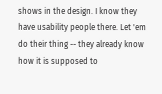shows in the design. I know they have usability people there. Let 'em do their thing -- they already know how it is supposed to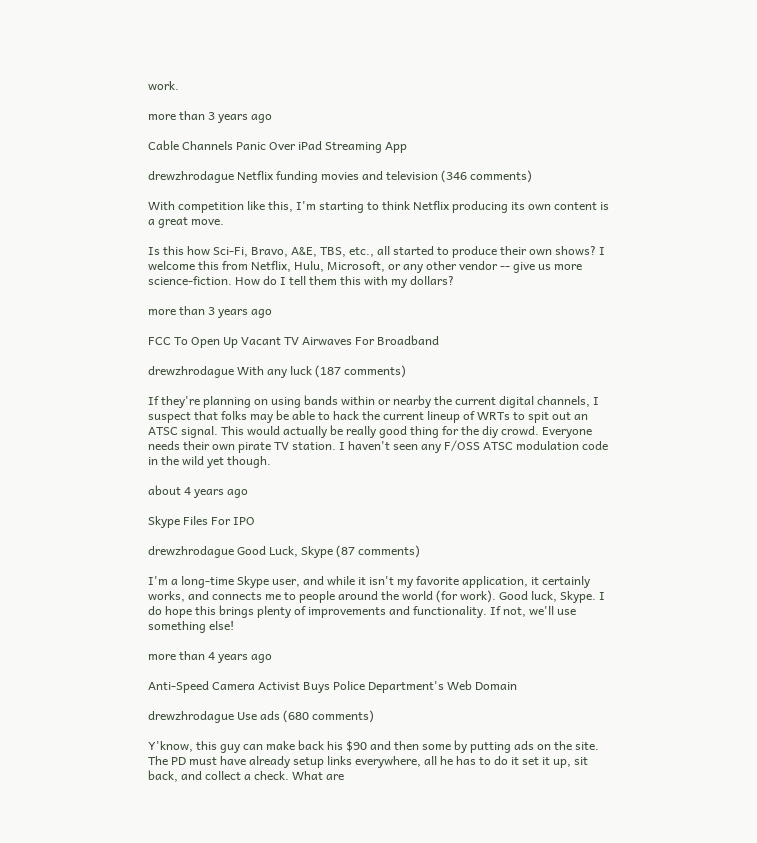work.

more than 3 years ago

Cable Channels Panic Over iPad Streaming App

drewzhrodague Netflix funding movies and television (346 comments)

With competition like this, I'm starting to think Netflix producing its own content is a great move.

Is this how Sci-Fi, Bravo, A&E, TBS, etc., all started to produce their own shows? I welcome this from Netflix, Hulu, Microsoft, or any other vendor -- give us more science-fiction. How do I tell them this with my dollars?

more than 3 years ago

FCC To Open Up Vacant TV Airwaves For Broadband

drewzhrodague With any luck (187 comments)

If they're planning on using bands within or nearby the current digital channels, I suspect that folks may be able to hack the current lineup of WRTs to spit out an ATSC signal. This would actually be really good thing for the diy crowd. Everyone needs their own pirate TV station. I haven't seen any F/OSS ATSC modulation code in the wild yet though.

about 4 years ago

Skype Files For IPO

drewzhrodague Good Luck, Skype (87 comments)

I'm a long-time Skype user, and while it isn't my favorite application, it certainly works, and connects me to people around the world (for work). Good luck, Skype. I do hope this brings plenty of improvements and functionality. If not, we'll use something else!

more than 4 years ago

Anti-Speed Camera Activist Buys Police Department's Web Domain

drewzhrodague Use ads (680 comments)

Y'know, this guy can make back his $90 and then some by putting ads on the site. The PD must have already setup links everywhere, all he has to do it set it up, sit back, and collect a check. What are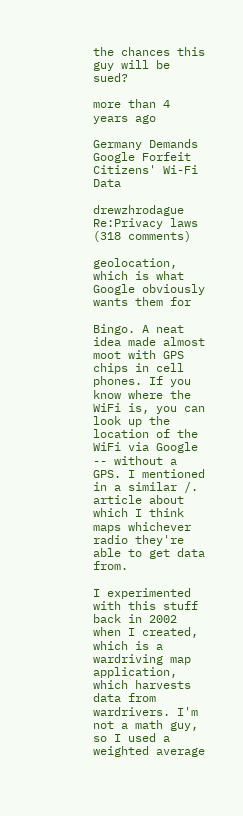the chances this guy will be sued?

more than 4 years ago

Germany Demands Google Forfeit Citizens' Wi-Fi Data

drewzhrodague Re:Privacy laws (318 comments)

geolocation, which is what Google obviously wants them for

Bingo. A neat idea made almost moot with GPS chips in cell phones. If you know where the WiFi is, you can look up the location of the WiFi via Google -- without a GPS. I mentioned in a similar /. article about which I think maps whichever radio they're able to get data from.

I experimented with this stuff back in 2002 when I created, which is a wardriving map application, which harvests data from wardrivers. I'm not a math guy, so I used a weighted average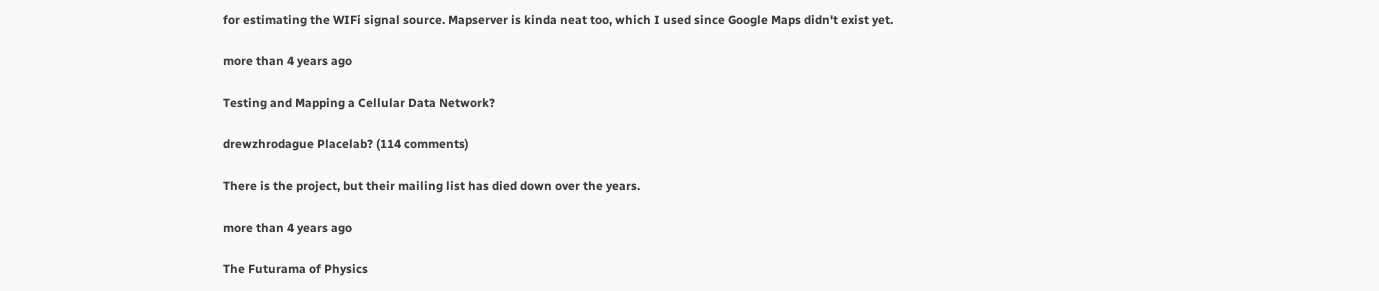for estimating the WIFi signal source. Mapserver is kinda neat too, which I used since Google Maps didn't exist yet.

more than 4 years ago

Testing and Mapping a Cellular Data Network?

drewzhrodague Placelab? (114 comments)

There is the project, but their mailing list has died down over the years.

more than 4 years ago

The Futurama of Physics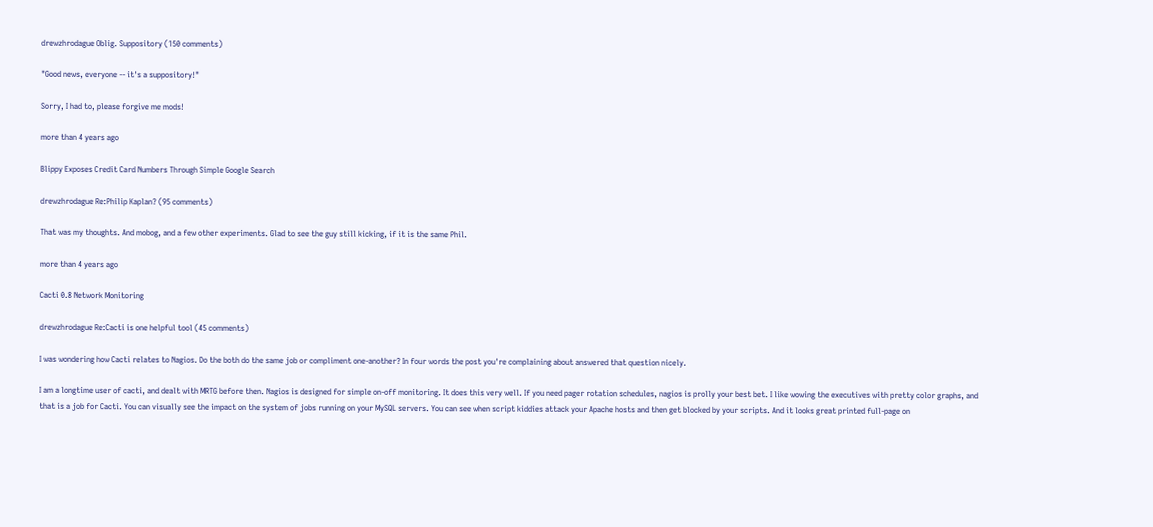drewzhrodague Oblig. Suppository (150 comments)

"Good news, everyone -- it's a suppository!"

Sorry, I had to, please forgive me mods!

more than 4 years ago

Blippy Exposes Credit Card Numbers Through Simple Google Search

drewzhrodague Re:Philip Kaplan? (95 comments)

That was my thoughts. And mobog, and a few other experiments. Glad to see the guy still kicking, if it is the same Phil.

more than 4 years ago

Cacti 0.8 Network Monitoring

drewzhrodague Re:Cacti is one helpful tool (45 comments)

I was wondering how Cacti relates to Nagios. Do the both do the same job or compliment one-another? In four words the post you're complaining about answered that question nicely.

I am a longtime user of cacti, and dealt with MRTG before then. Nagios is designed for simple on-off monitoring. It does this very well. If you need pager rotation schedules, nagios is prolly your best bet. I like wowing the executives with pretty color graphs, and that is a job for Cacti. You can visually see the impact on the system of jobs running on your MySQL servers. You can see when script kiddies attack your Apache hosts and then get blocked by your scripts. And it looks great printed full-page on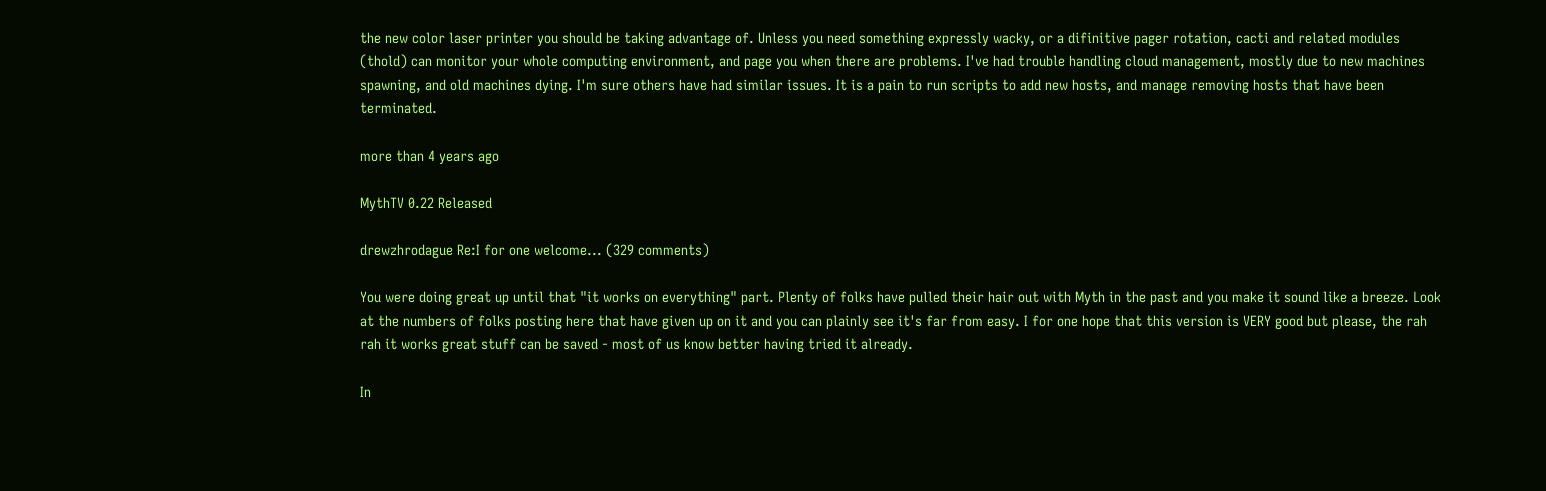the new color laser printer you should be taking advantage of. Unless you need something expressly wacky, or a difinitive pager rotation, cacti and related modules (thold) can monitor your whole computing environment, and page you when there are problems. I've had trouble handling cloud management, mostly due to new machines spawning, and old machines dying. I'm sure others have had similar issues. It is a pain to run scripts to add new hosts, and manage removing hosts that have been terminated.

more than 4 years ago

MythTV 0.22 Released

drewzhrodague Re:I for one welcome... (329 comments)

You were doing great up until that "it works on everything" part. Plenty of folks have pulled their hair out with Myth in the past and you make it sound like a breeze. Look at the numbers of folks posting here that have given up on it and you can plainly see it's far from easy. I for one hope that this version is VERY good but please, the rah rah it works great stuff can be saved - most of us know better having tried it already.

In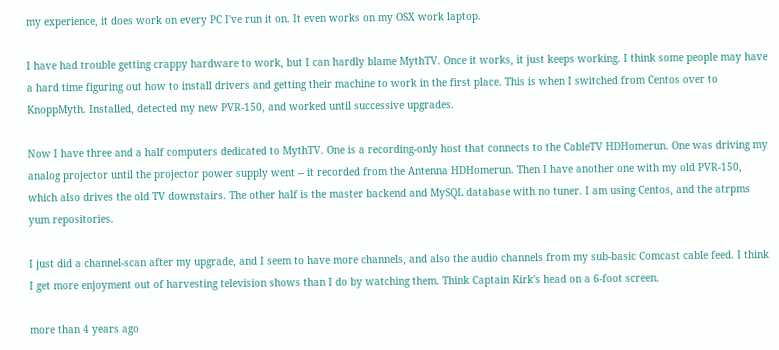my experience, it does work on every PC I've run it on. It even works on my OSX work laptop.

I have had trouble getting crappy hardware to work, but I can hardly blame MythTV. Once it works, it just keeps working. I think some people may have a hard time figuring out how to install drivers and getting their machine to work in the first place. This is when I switched from Centos over to KnoppMyth. Installed, detected my new PVR-150, and worked until successive upgrades.

Now I have three and a half computers dedicated to MythTV. One is a recording-only host that connects to the CableTV HDHomerun. One was driving my analog projector until the projector power supply went -- it recorded from the Antenna HDHomerun. Then I have another one with my old PVR-150, which also drives the old TV downstairs. The other half is the master backend and MySQL database with no tuner. I am using Centos, and the atrpms yum repositories.

I just did a channel-scan after my upgrade, and I seem to have more channels, and also the audio channels from my sub-basic Comcast cable feed. I think I get more enjoyment out of harvesting television shows than I do by watching them. Think Captain Kirk's head on a 6-foot screen.

more than 4 years ago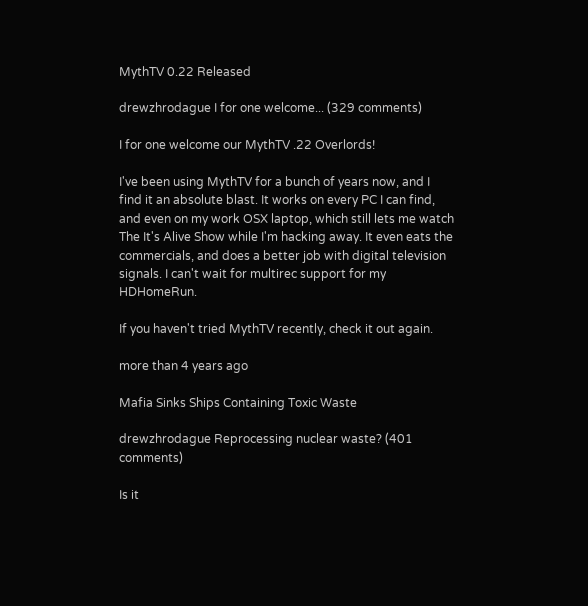MythTV 0.22 Released

drewzhrodague I for one welcome... (329 comments)

I for one welcome our MythTV .22 Overlords!

I've been using MythTV for a bunch of years now, and I find it an absolute blast. It works on every PC I can find, and even on my work OSX laptop, which still lets me watch The It's Alive Show while I'm hacking away. It even eats the commercials, and does a better job with digital television signals. I can't wait for multirec support for my HDHomeRun.

If you haven't tried MythTV recently, check it out again.

more than 4 years ago

Mafia Sinks Ships Containing Toxic Waste

drewzhrodague Reprocessing nuclear waste? (401 comments)

Is it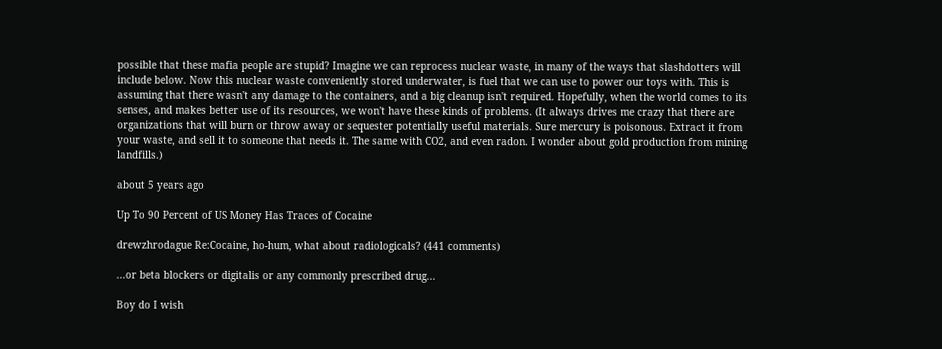possible that these mafia people are stupid? Imagine we can reprocess nuclear waste, in many of the ways that slashdotters will include below. Now this nuclear waste conveniently stored underwater, is fuel that we can use to power our toys with. This is assuming that there wasn't any damage to the containers, and a big cleanup isn't required. Hopefully, when the world comes to its senses, and makes better use of its resources, we won't have these kinds of problems. (It always drives me crazy that there are organizations that will burn or throw away or sequester potentially useful materials. Sure mercury is poisonous. Extract it from your waste, and sell it to someone that needs it. The same with CO2, and even radon. I wonder about gold production from mining landfills.)

about 5 years ago

Up To 90 Percent of US Money Has Traces of Cocaine

drewzhrodague Re:Cocaine, ho-hum, what about radiologicals? (441 comments)

...or beta blockers or digitalis or any commonly prescribed drug...

Boy do I wish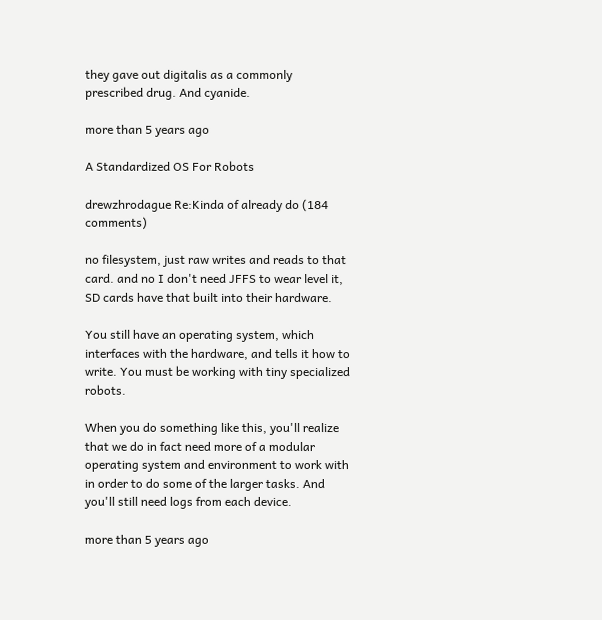they gave out digitalis as a commonly prescribed drug. And cyanide.

more than 5 years ago

A Standardized OS For Robots

drewzhrodague Re:Kinda of already do (184 comments)

no filesystem, just raw writes and reads to that card. and no I don't need JFFS to wear level it, SD cards have that built into their hardware.

You still have an operating system, which interfaces with the hardware, and tells it how to write. You must be working with tiny specialized robots.

When you do something like this, you'll realize that we do in fact need more of a modular operating system and environment to work with in order to do some of the larger tasks. And you'll still need logs from each device.

more than 5 years ago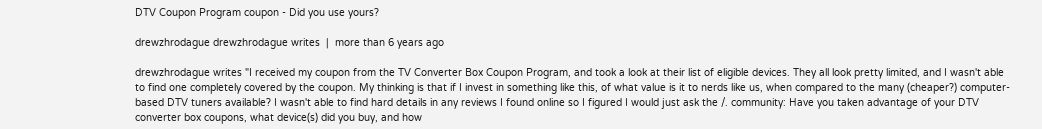DTV Coupon Program coupon - Did you use yours?

drewzhrodague drewzhrodague writes  |  more than 6 years ago

drewzhrodague writes "I received my coupon from the TV Converter Box Coupon Program, and took a look at their list of eligible devices. They all look pretty limited, and I wasn't able to find one completely covered by the coupon. My thinking is that if I invest in something like this, of what value is it to nerds like us, when compared to the many (cheaper?) computer-based DTV tuners available? I wasn't able to find hard details in any reviews I found online so I figured I would just ask the /. community: Have you taken advantage of your DTV converter box coupons, what device(s) did you buy, and how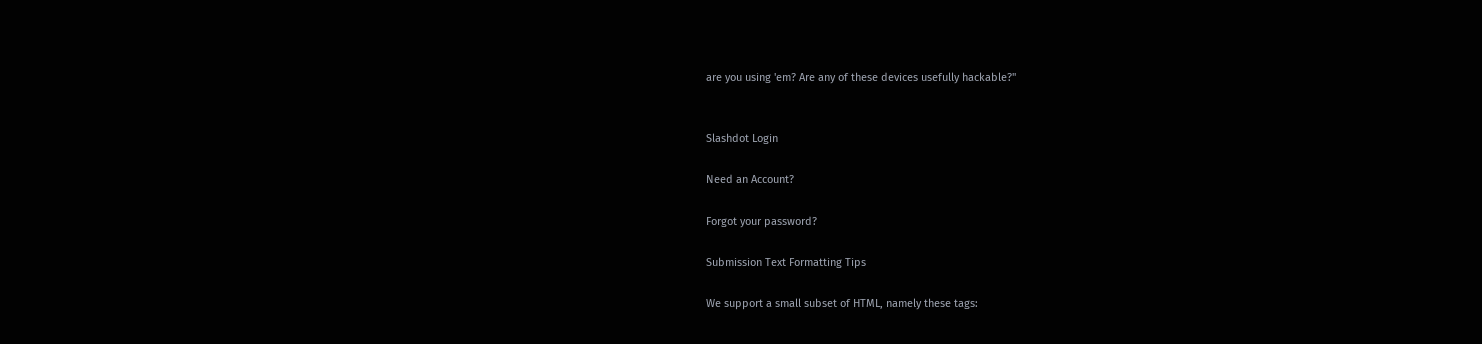are you using 'em? Are any of these devices usefully hackable?"


Slashdot Login

Need an Account?

Forgot your password?

Submission Text Formatting Tips

We support a small subset of HTML, namely these tags: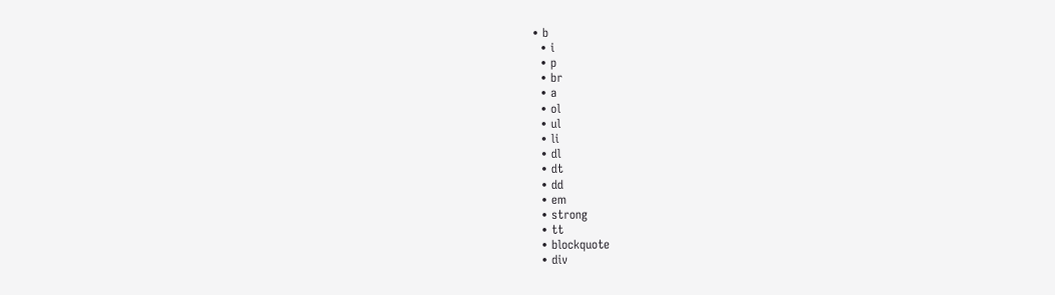• b
  • i
  • p
  • br
  • a
  • ol
  • ul
  • li
  • dl
  • dt
  • dd
  • em
  • strong
  • tt
  • blockquote
  • div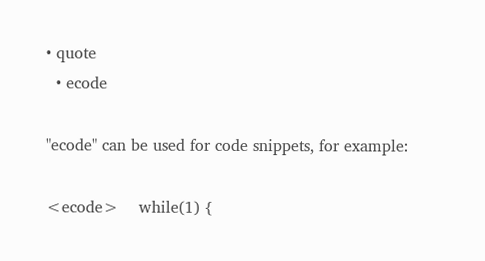• quote
  • ecode

"ecode" can be used for code snippets, for example:

<ecode>    while(1) {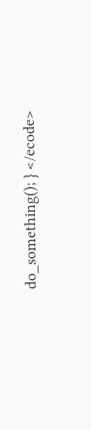do_something(); } </ecode>